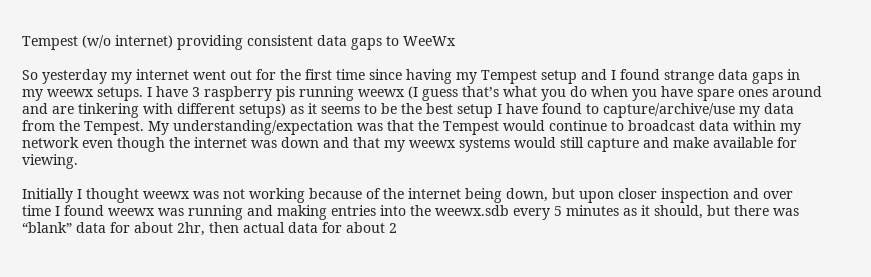Tempest (w/o internet) providing consistent data gaps to WeeWx

So yesterday my internet went out for the first time since having my Tempest setup and I found strange data gaps in my weewx setups. I have 3 raspberry pis running weewx (I guess that’s what you do when you have spare ones around and are tinkering with different setups) as it seems to be the best setup I have found to capture/archive/use my data from the Tempest. My understanding/expectation was that the Tempest would continue to broadcast data within my network even though the internet was down and that my weewx systems would still capture and make available for viewing.

Initially I thought weewx was not working because of the internet being down, but upon closer inspection and over time I found weewx was running and making entries into the weewx.sdb every 5 minutes as it should, but there was “blank” data for about 2hr, then actual data for about 2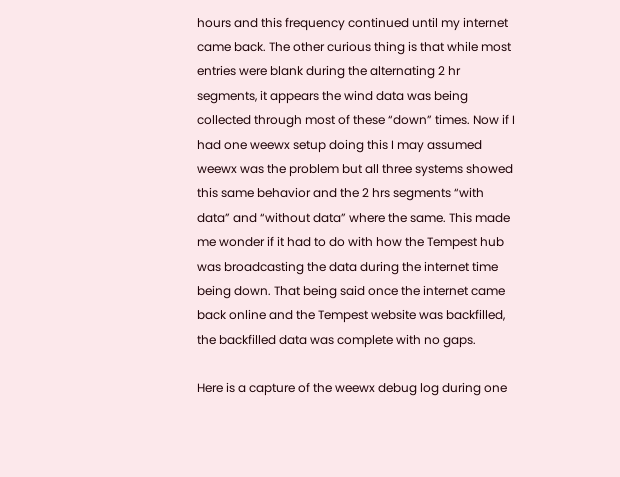hours and this frequency continued until my internet came back. The other curious thing is that while most entries were blank during the alternating 2 hr segments, it appears the wind data was being collected through most of these “down” times. Now if I had one weewx setup doing this I may assumed weewx was the problem but all three systems showed this same behavior and the 2 hrs segments “with data” and “without data” where the same. This made me wonder if it had to do with how the Tempest hub was broadcasting the data during the internet time being down. That being said once the internet came back online and the Tempest website was backfilled, the backfilled data was complete with no gaps.

Here is a capture of the weewx debug log during one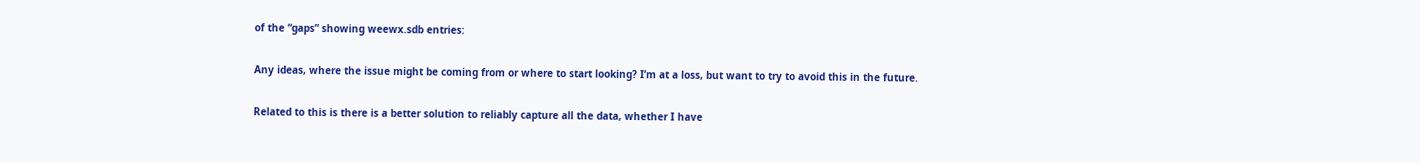of the “gaps” showing weewx.sdb entries:

Any ideas, where the issue might be coming from or where to start looking? I’m at a loss, but want to try to avoid this in the future.

Related to this is there is a better solution to reliably capture all the data, whether I have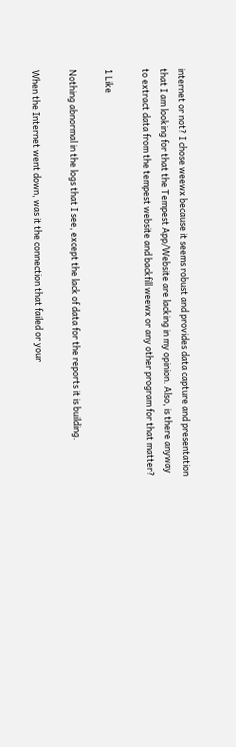internet or not? I chose weewx because it seems robust and provides data capture and presentation that I am looking for that the Tempest App/Website are lacking in my opinion. Also, is there anyway to extract data from the tempest website and backfill weewx or any other program for that matter?

1 Like

Nothing abnormal in the logs that I see, except the lack of data for the reports it is building.

When the Internet went down, was it the connection that failed or your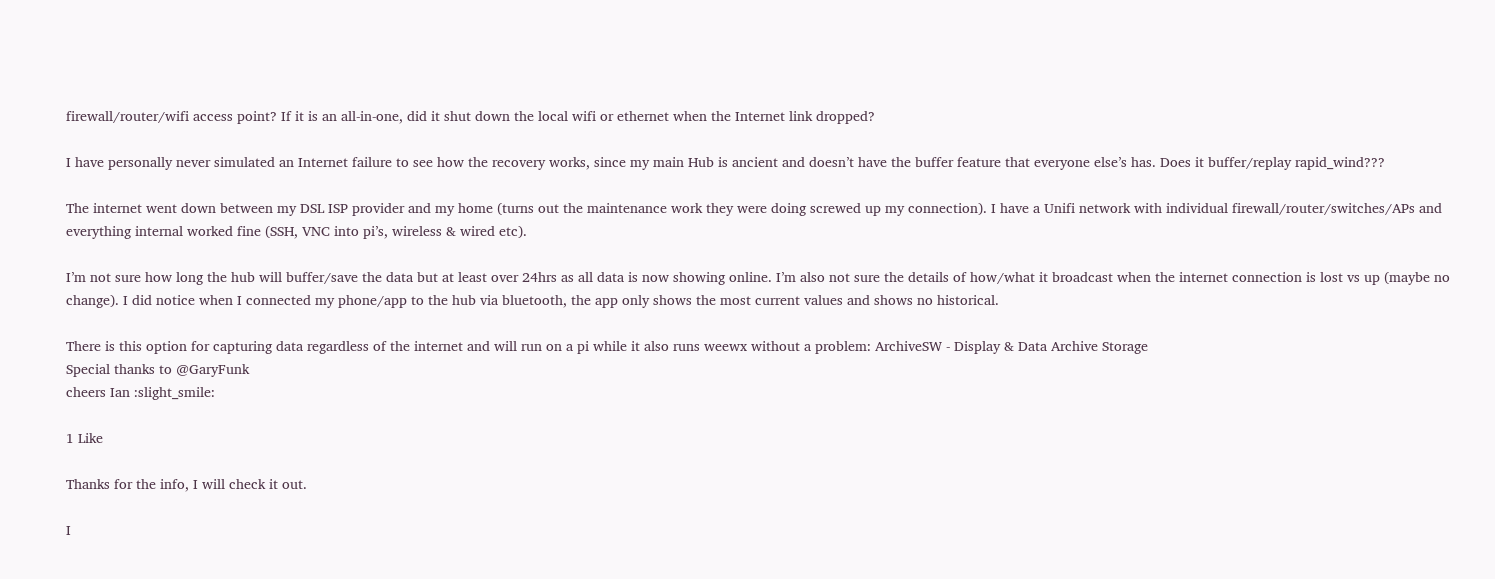firewall/router/wifi access point? If it is an all-in-one, did it shut down the local wifi or ethernet when the Internet link dropped?

I have personally never simulated an Internet failure to see how the recovery works, since my main Hub is ancient and doesn’t have the buffer feature that everyone else’s has. Does it buffer/replay rapid_wind???

The internet went down between my DSL ISP provider and my home (turns out the maintenance work they were doing screwed up my connection). I have a Unifi network with individual firewall/router/switches/APs and everything internal worked fine (SSH, VNC into pi’s, wireless & wired etc).

I’m not sure how long the hub will buffer/save the data but at least over 24hrs as all data is now showing online. I’m also not sure the details of how/what it broadcast when the internet connection is lost vs up (maybe no change). I did notice when I connected my phone/app to the hub via bluetooth, the app only shows the most current values and shows no historical.

There is this option for capturing data regardless of the internet and will run on a pi while it also runs weewx without a problem: ArchiveSW - Display & Data Archive Storage
Special thanks to @GaryFunk
cheers Ian :slight_smile:

1 Like

Thanks for the info, I will check it out.

I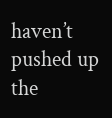haven’t pushed up the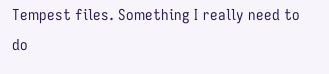Tempest files. Something I really need to do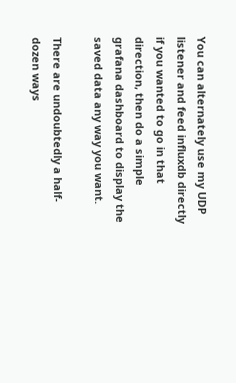You can alternately use my UDP listener and feed influxdb directly if you wanted to go in that direction, then do a simple grafana dashboard to display the saved data any way you want.

There are undoubtedly a half-dozen ways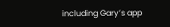including Gary’s app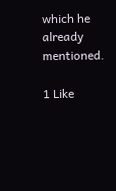which he already mentioned.

1 Like